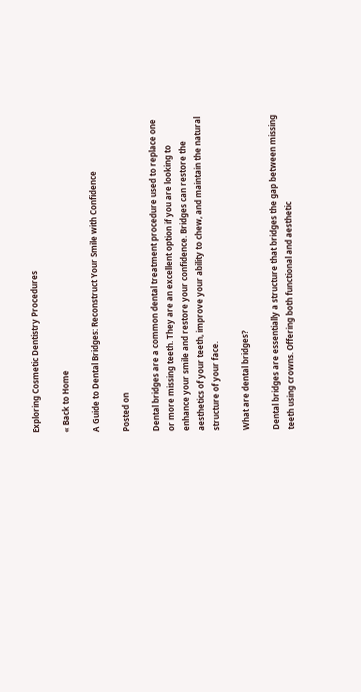Exploring Cosmetic Dentistry Procedures

« Back to Home

A Guide to Dental Bridges: Reconstruct Your Smile with Confidence

Posted on

Dental bridges are a common dental treatment procedure used to replace one or more missing teeth. They are an excellent option if you are looking to enhance your smile and restore your confidence. Bridges can restore the aesthetics of your teeth, improve your ability to chew, and maintain the natural structure of your face.

What are dental bridges?

Dental bridges are essentially a structure that bridges the gap between missing teeth using crowns. Offering both functional and aesthetic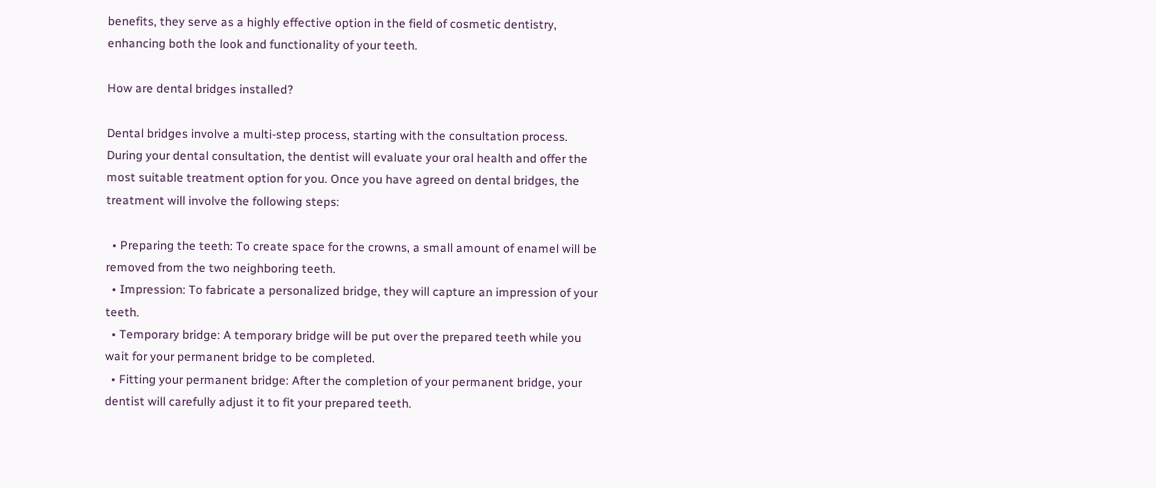benefits, they serve as a highly effective option in the field of cosmetic dentistry, enhancing both the look and functionality of your teeth.

How are dental bridges installed?

Dental bridges involve a multi-step process, starting with the consultation process. During your dental consultation, the dentist will evaluate your oral health and offer the most suitable treatment option for you. Once you have agreed on dental bridges, the treatment will involve the following steps:

  • Preparing the teeth: To create space for the crowns, a small amount of enamel will be removed from the two neighboring teeth.
  • Impression: To fabricate a personalized bridge, they will capture an impression of your teeth.
  • Temporary bridge: A temporary bridge will be put over the prepared teeth while you wait for your permanent bridge to be completed.
  • Fitting your permanent bridge: After the completion of your permanent bridge, your dentist will carefully adjust it to fit your prepared teeth.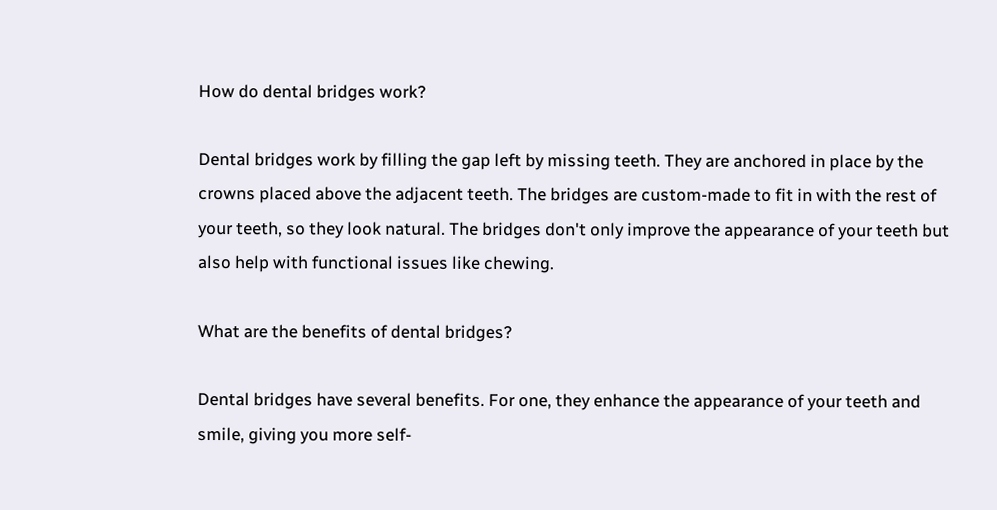How do dental bridges work?

Dental bridges work by filling the gap left by missing teeth. They are anchored in place by the crowns placed above the adjacent teeth. The bridges are custom-made to fit in with the rest of your teeth, so they look natural. The bridges don't only improve the appearance of your teeth but also help with functional issues like chewing.

What are the benefits of dental bridges?

Dental bridges have several benefits. For one, they enhance the appearance of your teeth and smile, giving you more self-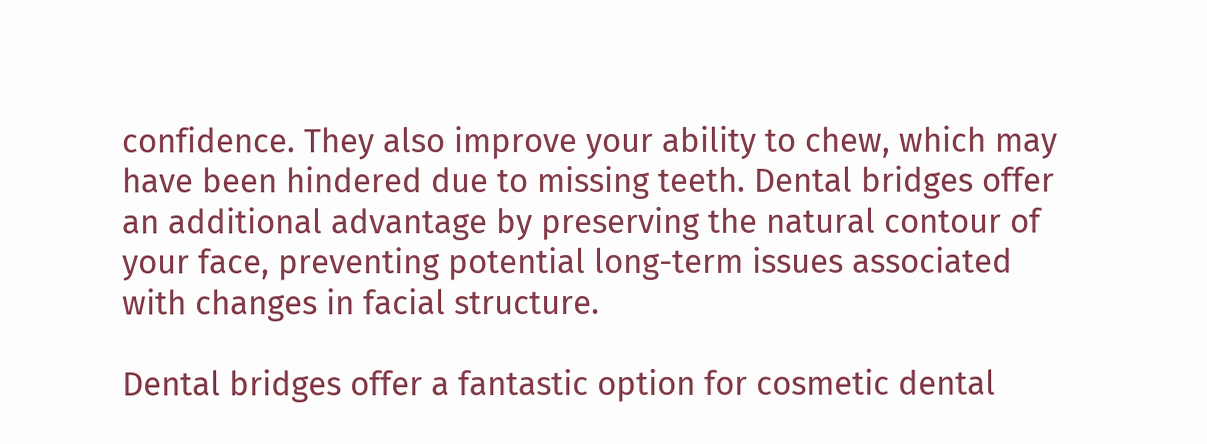confidence. They also improve your ability to chew, which may have been hindered due to missing teeth. Dental bridges offer an additional advantage by preserving the natural contour of your face, preventing potential long-term issues associated with changes in facial structure.

Dental bridges offer a fantastic option for cosmetic dental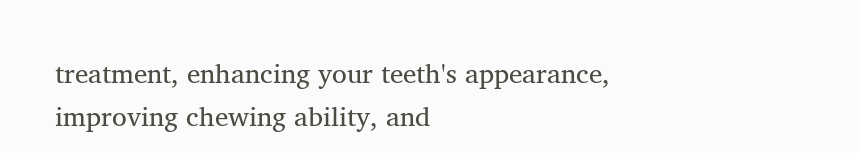treatment, enhancing your teeth's appearance, improving chewing ability, and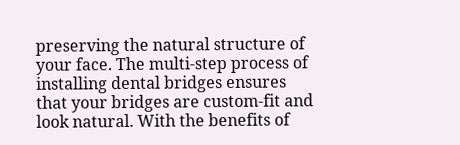preserving the natural structure of your face. The multi-step process of installing dental bridges ensures that your bridges are custom-fit and look natural. With the benefits of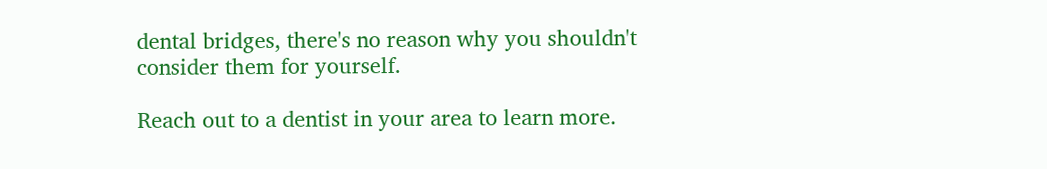dental bridges, there's no reason why you shouldn't consider them for yourself.

Reach out to a dentist in your area to learn more.